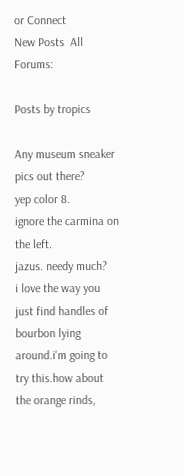or Connect
New Posts  All Forums:

Posts by tropics

Any museum sneaker pics out there?
yep color 8.
ignore the carmina on the left.
jazus. needy much?
i love the way you just find handles of bourbon lying around.i'm going to try this.how about the orange rinds,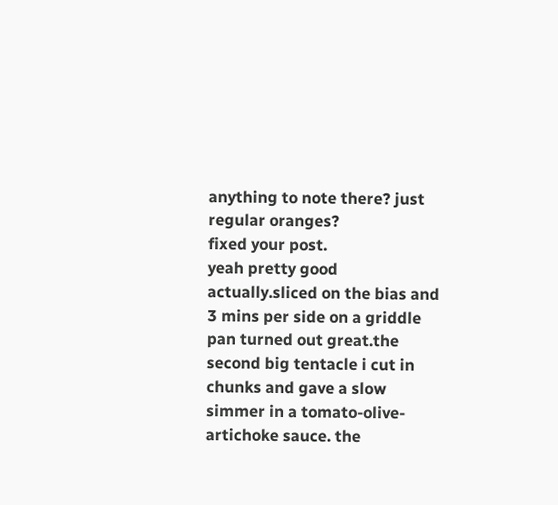anything to note there? just regular oranges?
fixed your post.
yeah pretty good actually.sliced on the bias and 3 mins per side on a griddle pan turned out great.the second big tentacle i cut in chunks and gave a slow simmer in a tomato-olive-artichoke sauce. the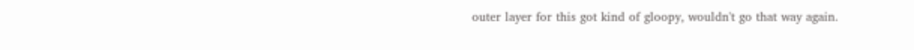outer layer for this got kind of gloopy, wouldn't go that way again.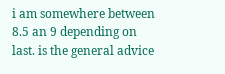i am somewhere between 8.5 an 9 depending on last. is the general advice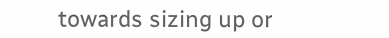towards sizing up or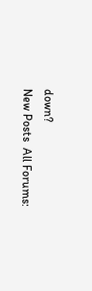down?
New Posts  All Forums: